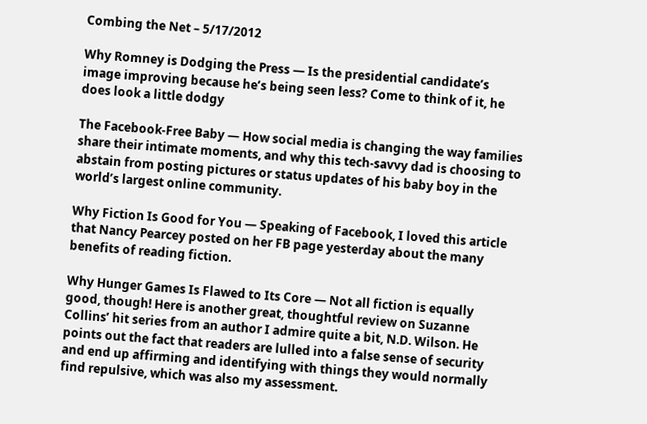Combing the Net – 5/17/2012

Why Romney is Dodging the Press — Is the presidential candidate’s image improving because he’s being seen less? Come to think of it, he does look a little dodgy

The Facebook-Free Baby — How social media is changing the way families share their intimate moments, and why this tech-savvy dad is choosing to abstain from posting pictures or status updates of his baby boy in the world’s largest online community.

Why Fiction Is Good for You — Speaking of Facebook, I loved this article that Nancy Pearcey posted on her FB page yesterday about the many benefits of reading fiction.

Why Hunger Games Is Flawed to Its Core — Not all fiction is equally good, though! Here is another great, thoughtful review on Suzanne Collins’ hit series from an author I admire quite a bit, N.D. Wilson. He points out the fact that readers are lulled into a false sense of security and end up affirming and identifying with things they would normally find repulsive, which was also my assessment.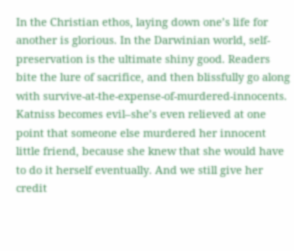In the Christian ethos, laying down one’s life for another is glorious. In the Darwinian world, self-preservation is the ultimate shiny good. Readers bite the lure of sacrifice, and then blissfully go along with survive-at-the-expense-of-murdered-innocents. Katniss becomes evil–she’s even relieved at one point that someone else murdered her innocent little friend, because she knew that she would have to do it herself eventually. And we still give her credit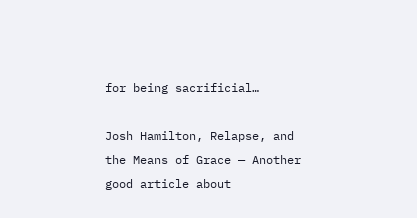for being sacrificial…

Josh Hamilton, Relapse, and the Means of Grace — Another good article about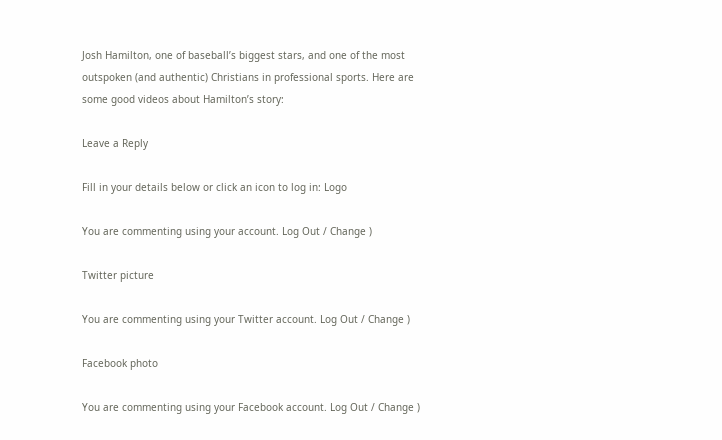Josh Hamilton, one of baseball’s biggest stars, and one of the most outspoken (and authentic) Christians in professional sports. Here are some good videos about Hamilton’s story:

Leave a Reply

Fill in your details below or click an icon to log in: Logo

You are commenting using your account. Log Out / Change )

Twitter picture

You are commenting using your Twitter account. Log Out / Change )

Facebook photo

You are commenting using your Facebook account. Log Out / Change )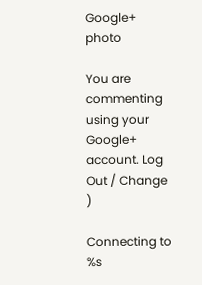Google+ photo

You are commenting using your Google+ account. Log Out / Change )

Connecting to %s